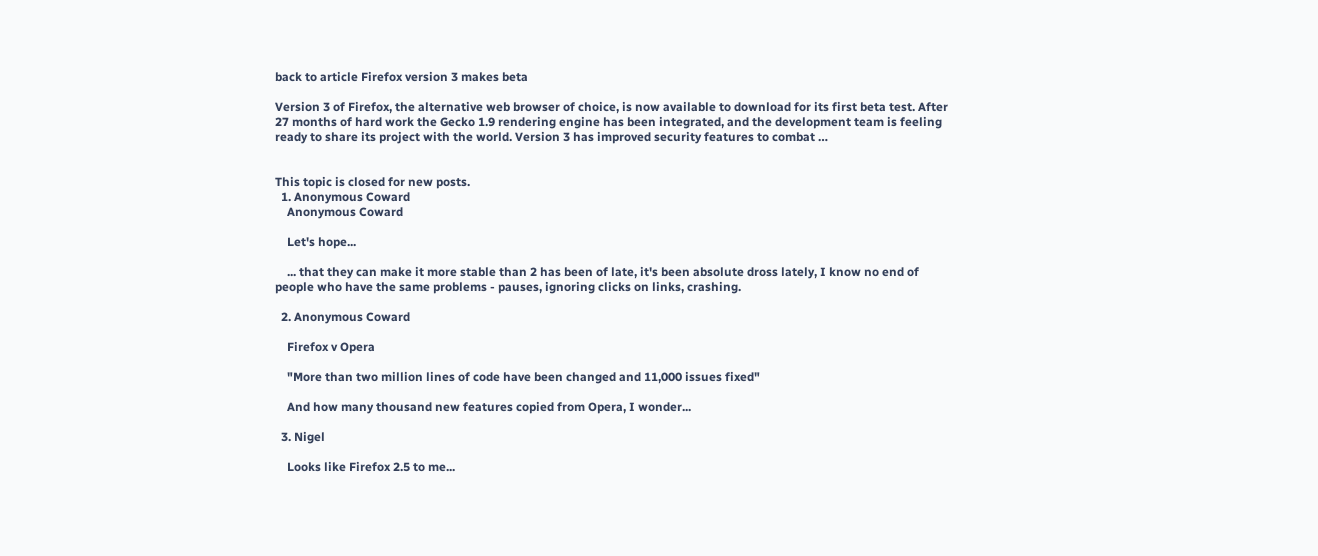back to article Firefox version 3 makes beta

Version 3 of Firefox, the alternative web browser of choice, is now available to download for its first beta test. After 27 months of hard work the Gecko 1.9 rendering engine has been integrated, and the development team is feeling ready to share its project with the world. Version 3 has improved security features to combat …


This topic is closed for new posts.
  1. Anonymous Coward
    Anonymous Coward

    Let's hope...

    ... that they can make it more stable than 2 has been of late, it's been absolute dross lately, I know no end of people who have the same problems - pauses, ignoring clicks on links, crashing.

  2. Anonymous Coward

    Firefox v Opera

    "More than two million lines of code have been changed and 11,000 issues fixed"

    And how many thousand new features copied from Opera, I wonder...

  3. Nigel

    Looks like Firefox 2.5 to me...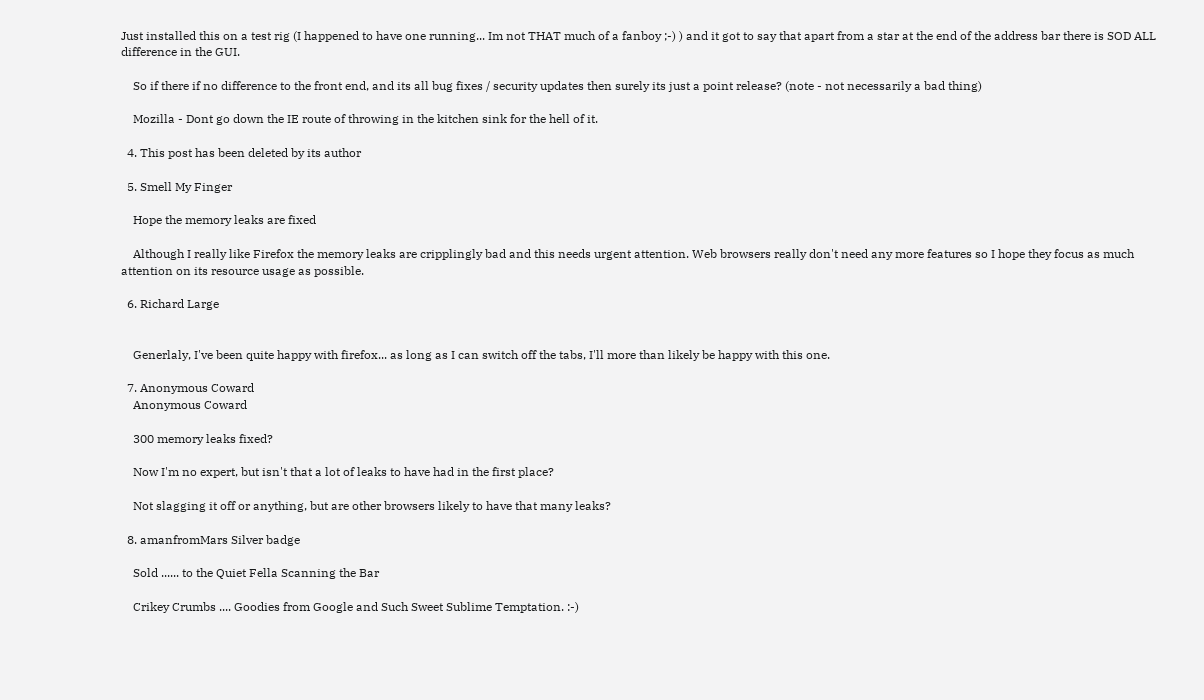Just installed this on a test rig (I happened to have one running... Im not THAT much of a fanboy ;-) ) and it got to say that apart from a star at the end of the address bar there is SOD ALL difference in the GUI.

    So if there if no difference to the front end, and its all bug fixes / security updates then surely its just a point release? (note - not necessarily a bad thing)

    Mozilla - Dont go down the IE route of throwing in the kitchen sink for the hell of it.

  4. This post has been deleted by its author

  5. Smell My Finger

    Hope the memory leaks are fixed

    Although I really like Firefox the memory leaks are cripplingly bad and this needs urgent attention. Web browsers really don't need any more features so I hope they focus as much attention on its resource usage as possible.

  6. Richard Large


    Generlaly, I've been quite happy with firefox... as long as I can switch off the tabs, I'll more than likely be happy with this one.

  7. Anonymous Coward
    Anonymous Coward

    300 memory leaks fixed?

    Now I'm no expert, but isn't that a lot of leaks to have had in the first place?

    Not slagging it off or anything, but are other browsers likely to have that many leaks?

  8. amanfromMars Silver badge

    Sold ...... to the Quiet Fella Scanning the Bar

    Crikey Crumbs .... Goodies from Google and Such Sweet Sublime Temptation. :-)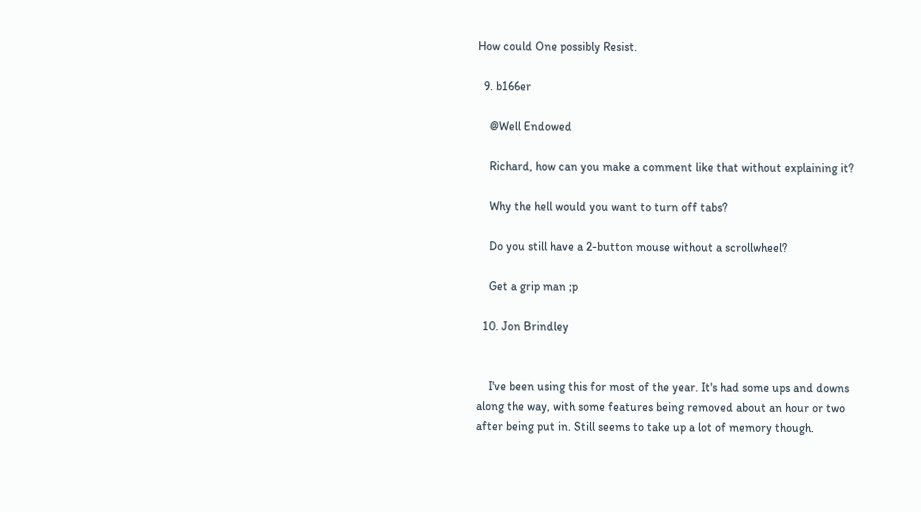How could One possibly Resist.

  9. b166er

    @Well Endowed

    Richard, how can you make a comment like that without explaining it?

    Why the hell would you want to turn off tabs?

    Do you still have a 2-button mouse without a scrollwheel?

    Get a grip man ;p

  10. Jon Brindley


    I've been using this for most of the year. It's had some ups and downs along the way, with some features being removed about an hour or two after being put in. Still seems to take up a lot of memory though.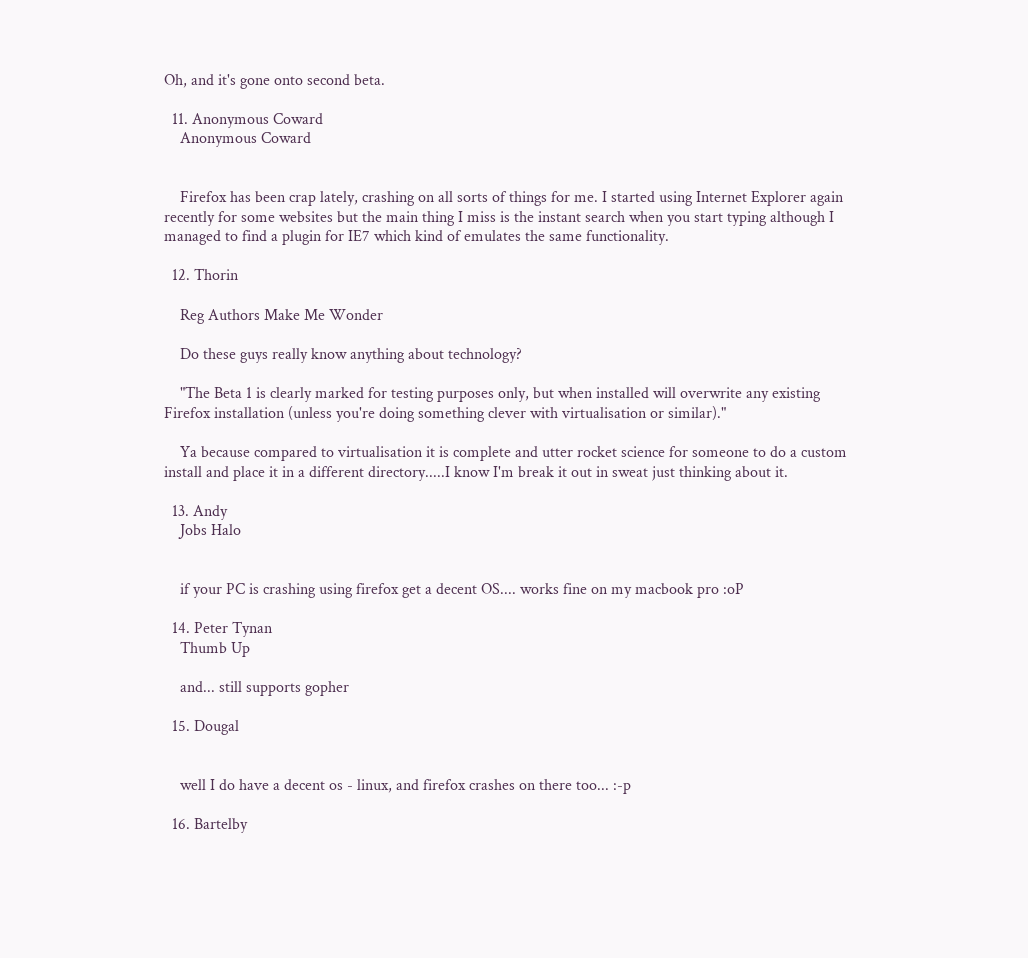Oh, and it's gone onto second beta.

  11. Anonymous Coward
    Anonymous Coward


    Firefox has been crap lately, crashing on all sorts of things for me. I started using Internet Explorer again recently for some websites but the main thing I miss is the instant search when you start typing although I managed to find a plugin for IE7 which kind of emulates the same functionality.

  12. Thorin

    Reg Authors Make Me Wonder

    Do these guys really know anything about technology?

    "The Beta 1 is clearly marked for testing purposes only, but when installed will overwrite any existing Firefox installation (unless you're doing something clever with virtualisation or similar)."

    Ya because compared to virtualisation it is complete and utter rocket science for someone to do a custom install and place it in a different directory.....I know I'm break it out in sweat just thinking about it.

  13. Andy
    Jobs Halo


    if your PC is crashing using firefox get a decent OS.... works fine on my macbook pro :oP

  14. Peter Tynan
    Thumb Up

    and... still supports gopher

  15. Dougal


    well I do have a decent os - linux, and firefox crashes on there too... :-p

  16. Bartelby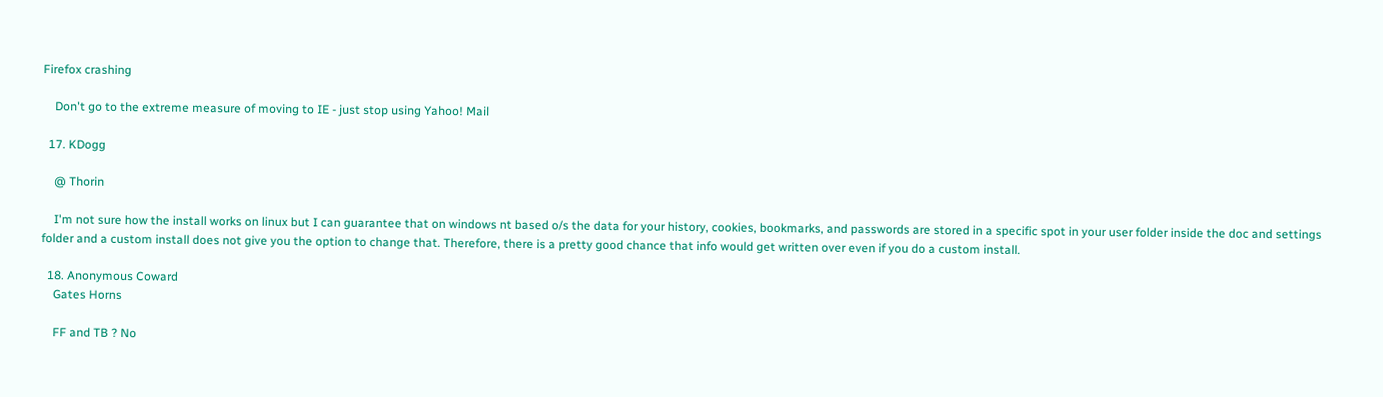Firefox crashing

    Don't go to the extreme measure of moving to IE - just stop using Yahoo! Mail

  17. KDogg

    @ Thorin

    I'm not sure how the install works on linux but I can guarantee that on windows nt based o/s the data for your history, cookies, bookmarks, and passwords are stored in a specific spot in your user folder inside the doc and settings folder and a custom install does not give you the option to change that. Therefore, there is a pretty good chance that info would get written over even if you do a custom install.

  18. Anonymous Coward
    Gates Horns

    FF and TB ? No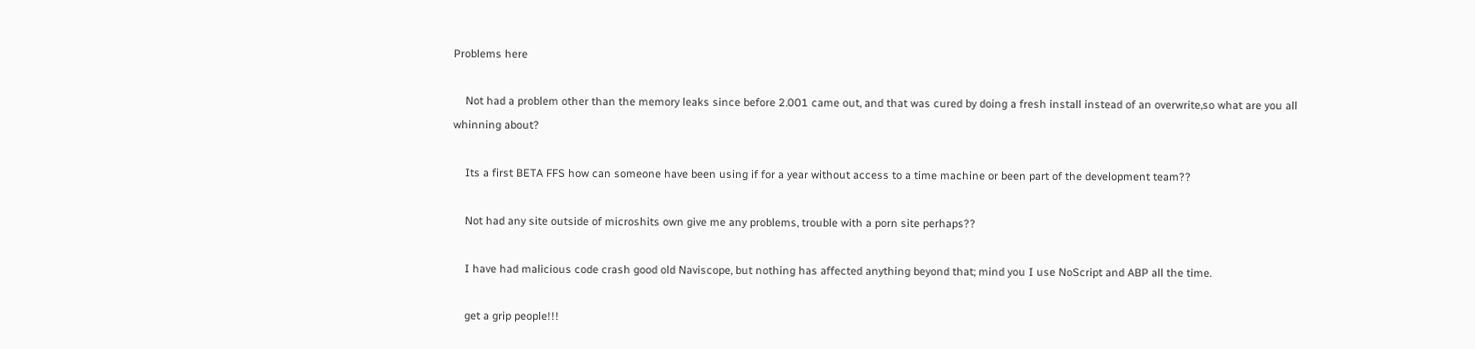Problems here

    Not had a problem other than the memory leaks since before 2.001 came out, and that was cured by doing a fresh install instead of an overwrite,so what are you all whinning about?

    Its a first BETA FFS how can someone have been using if for a year without access to a time machine or been part of the development team??

    Not had any site outside of microshits own give me any problems, trouble with a porn site perhaps??

    I have had malicious code crash good old Naviscope, but nothing has affected anything beyond that; mind you I use NoScript and ABP all the time.

    get a grip people!!!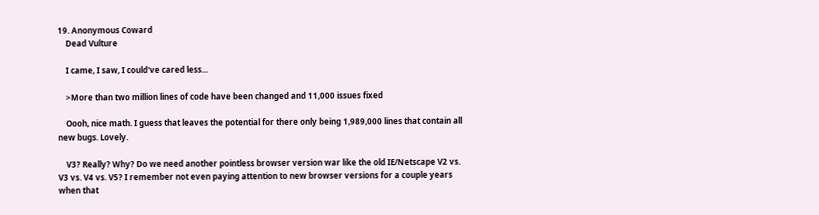19. Anonymous Coward
    Dead Vulture

    I came, I saw, I could've cared less...

    >More than two million lines of code have been changed and 11,000 issues fixed

    Oooh, nice math. I guess that leaves the potential for there only being 1,989,000 lines that contain all new bugs. Lovely.

    V3? Really? Why? Do we need another pointless browser version war like the old IE/Netscape V2 vs. V3 vs. V4 vs. V5? I remember not even paying attention to new browser versions for a couple years when that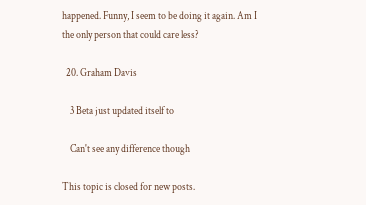happened. Funny, I seem to be doing it again. Am I the only person that could care less?

  20. Graham Davis

    3 Beta just updated itself to

    Can't see any difference though

This topic is closed for new posts.